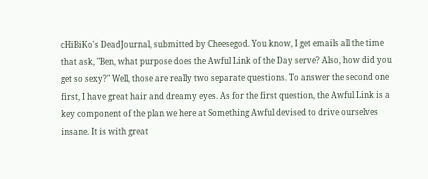cHiBiKo's DeadJournal, submitted by Cheesegod. You know, I get emails all the time that ask, "Ben, what purpose does the Awful Link of the Day serve? Also, how did you get so sexy?" Well, those are really two separate questions. To answer the second one first, I have great hair and dreamy eyes. As for the first question, the Awful Link is a key component of the plan we here at Something Awful devised to drive ourselves insane. It is with great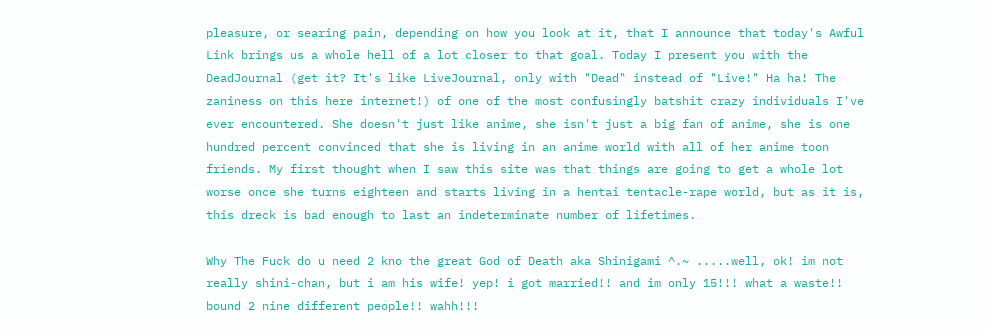pleasure, or searing pain, depending on how you look at it, that I announce that today's Awful Link brings us a whole hell of a lot closer to that goal. Today I present you with the DeadJournal (get it? It's like LiveJournal, only with "Dead" instead of "Live!" Ha ha! The zaniness on this here internet!) of one of the most confusingly batshit crazy individuals I've ever encountered. She doesn't just like anime, she isn't just a big fan of anime, she is one hundred percent convinced that she is living in an anime world with all of her anime toon friends. My first thought when I saw this site was that things are going to get a whole lot worse once she turns eighteen and starts living in a hentai tentacle-rape world, but as it is, this dreck is bad enough to last an indeterminate number of lifetimes.

Why The Fuck do u need 2 kno the great God of Death aka Shinigami ^.~ .....well, ok! im not really shini-chan, but i am his wife! yep! i got married!! and im only 15!!! what a waste!! bound 2 nine different people!! wahh!!!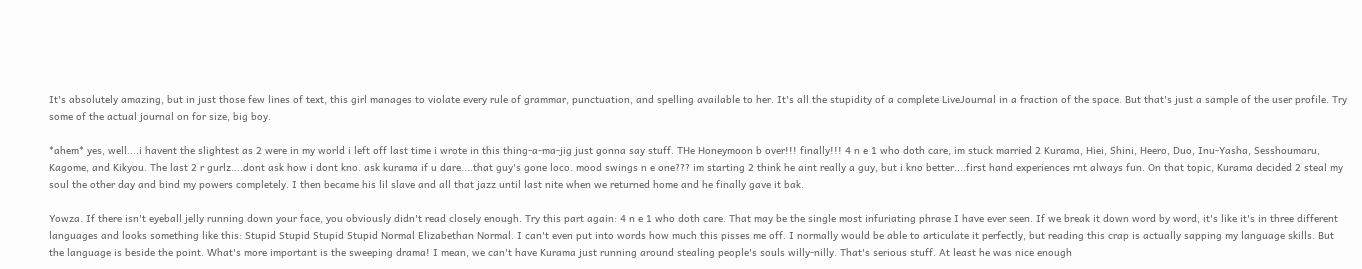It's absolutely amazing, but in just those few lines of text, this girl manages to violate every rule of grammar, punctuation, and spelling available to her. It's all the stupidity of a complete LiveJournal in a fraction of the space. But that's just a sample of the user profile. Try some of the actual journal on for size, big boy.

*ahem* yes, well....i havent the slightest as 2 were in my world i left off last time i wrote in this thing-a-ma-jig just gonna say stuff. THe Honeymoon b over!!! finally!!! 4 n e 1 who doth care, im stuck married 2 Kurama, Hiei, Shini, Heero, Duo, Inu-Yasha, Sesshoumaru, Kagome, and Kikyou. The last 2 r gurlz....dont ask how i dont kno. ask kurama if u dare....that guy's gone loco. mood swings n e one??? im starting 2 think he aint really a guy, but i kno better....first hand experiences rnt always fun. On that topic, Kurama decided 2 steal my soul the other day and bind my powers completely. I then became his lil slave and all that jazz until last nite when we returned home and he finally gave it bak.

Yowza. If there isn't eyeball jelly running down your face, you obviously didn't read closely enough. Try this part again: 4 n e 1 who doth care. That may be the single most infuriating phrase I have ever seen. If we break it down word by word, it's like it's in three different languages and looks something like this: Stupid Stupid Stupid Stupid Normal Elizabethan Normal. I can't even put into words how much this pisses me off. I normally would be able to articulate it perfectly, but reading this crap is actually sapping my language skills. But the language is beside the point. What's more important is the sweeping drama! I mean, we can't have Kurama just running around stealing people's souls willy-nilly. That's serious stuff. At least he was nice enough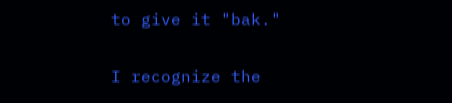to give it "bak."

I recognize the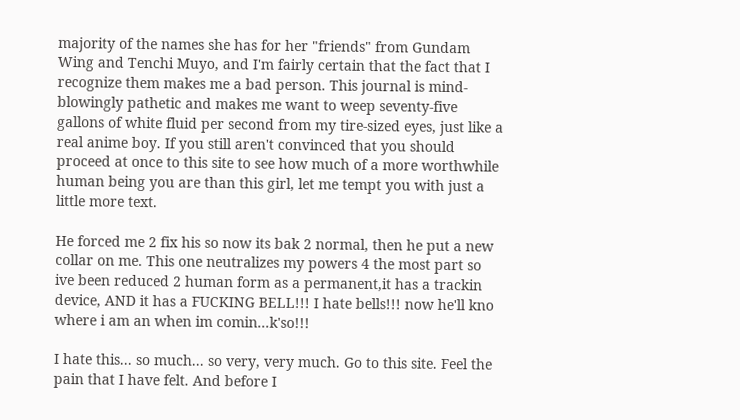majority of the names she has for her "friends" from Gundam Wing and Tenchi Muyo, and I'm fairly certain that the fact that I recognize them makes me a bad person. This journal is mind-blowingly pathetic and makes me want to weep seventy-five gallons of white fluid per second from my tire-sized eyes, just like a real anime boy. If you still aren't convinced that you should proceed at once to this site to see how much of a more worthwhile human being you are than this girl, let me tempt you with just a little more text.

He forced me 2 fix his so now its bak 2 normal, then he put a new collar on me. This one neutralizes my powers 4 the most part so ive been reduced 2 human form as a permanent,it has a trackin device, AND it has a FUCKING BELL!!! I hate bells!!! now he'll kno where i am an when im comin...k'so!!!

I hate this... so much... so very, very much. Go to this site. Feel the pain that I have felt. And before I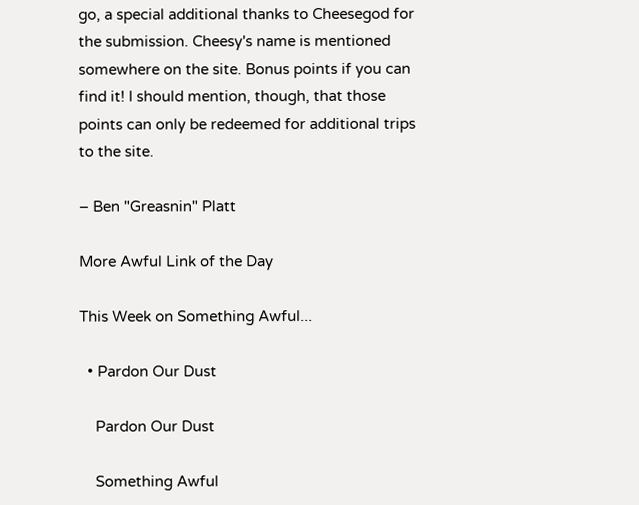go, a special additional thanks to Cheesegod for the submission. Cheesy's name is mentioned somewhere on the site. Bonus points if you can find it! I should mention, though, that those points can only be redeemed for additional trips to the site.

– Ben "Greasnin" Platt

More Awful Link of the Day

This Week on Something Awful...

  • Pardon Our Dust

    Pardon Our Dust

    Something Awful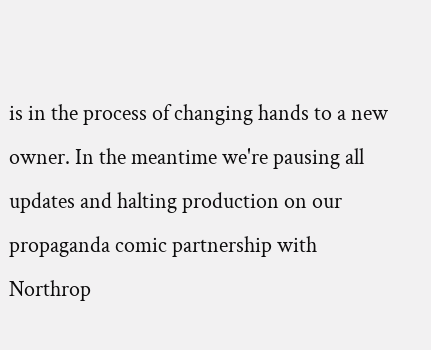is in the process of changing hands to a new owner. In the meantime we're pausing all updates and halting production on our propaganda comic partnership with Northrop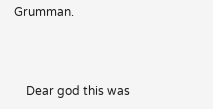Grumman.



    Dear god this was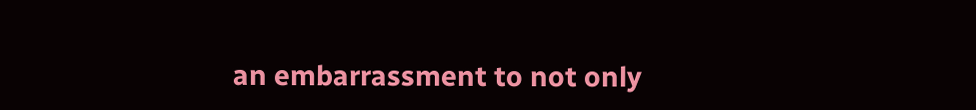an embarrassment to not only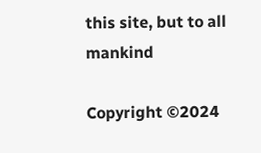this site, but to all mankind

Copyright ©2024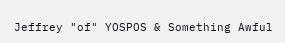Jeffrey "of" YOSPOS & Something Awful